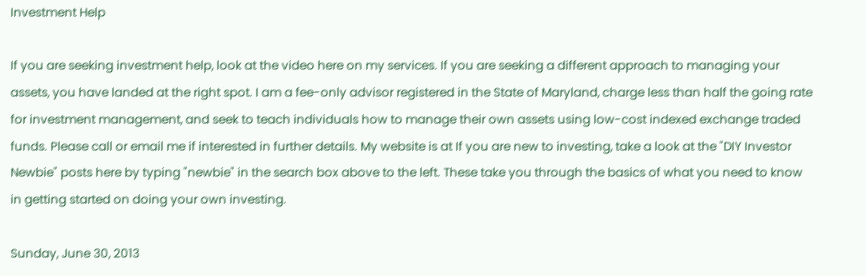Investment Help

If you are seeking investment help, look at the video here on my services. If you are seeking a different approach to managing your assets, you have landed at the right spot. I am a fee-only advisor registered in the State of Maryland, charge less than half the going rate for investment management, and seek to teach individuals how to manage their own assets using low-cost indexed exchange traded funds. Please call or email me if interested in further details. My website is at If you are new to investing, take a look at the "DIY Investor Newbie" posts here by typing "newbie" in the search box above to the left. These take you through the basics of what you need to know in getting started on doing your own investing.

Sunday, June 30, 2013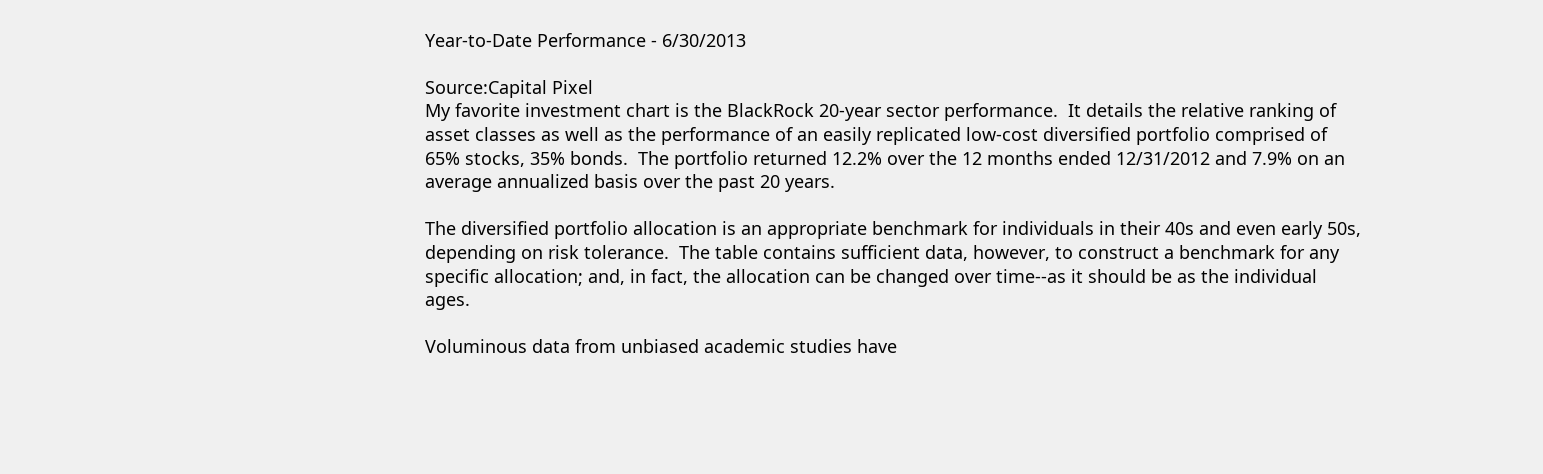Year-to-Date Performance - 6/30/2013

Source:Capital Pixel
My favorite investment chart is the BlackRock 20-year sector performance.  It details the relative ranking of asset classes as well as the performance of an easily replicated low-cost diversified portfolio comprised of 65% stocks, 35% bonds.  The portfolio returned 12.2% over the 12 months ended 12/31/2012 and 7.9% on an average annualized basis over the past 20 years.

The diversified portfolio allocation is an appropriate benchmark for individuals in their 40s and even early 50s, depending on risk tolerance.  The table contains sufficient data, however, to construct a benchmark for any specific allocation; and, in fact, the allocation can be changed over time--as it should be as the individual ages.

Voluminous data from unbiased academic studies have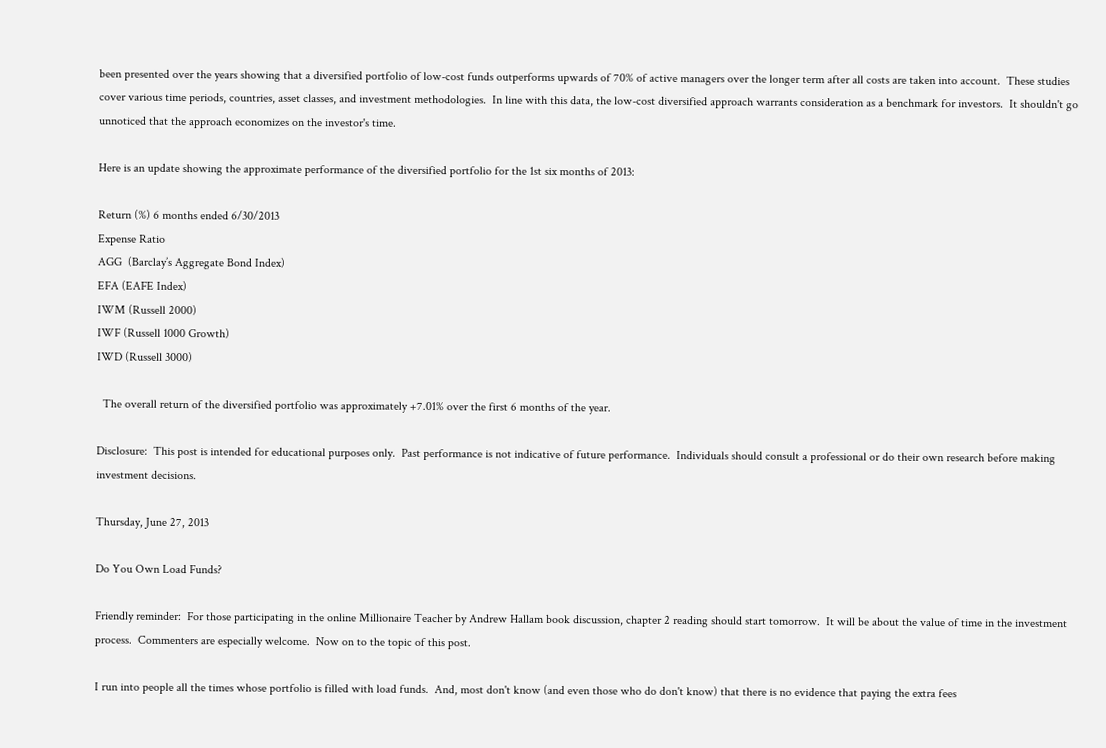been presented over the years showing that a diversified portfolio of low-cost funds outperforms upwards of 70% of active managers over the longer term after all costs are taken into account.  These studies cover various time periods, countries, asset classes, and investment methodologies.  In line with this data, the low-cost diversified approach warrants consideration as a benchmark for investors.  It shouldn't go unnoticed that the approach economizes on the investor's time.

Here is an update showing the approximate performance of the diversified portfolio for the 1st six months of 2013:

Return (%) 6 months ended 6/30/2013
Expense Ratio
AGG  (Barclay’s Aggregate Bond Index)
EFA (EAFE Index)
IWM (Russell 2000)
IWF (Russell 1000 Growth)
IWD (Russell 3000)

  The overall return of the diversified portfolio was approximately +7.01% over the first 6 months of the year.

Disclosure:  This post is intended for educational purposes only.  Past performance is not indicative of future performance.  Individuals should consult a professional or do their own research before making investment decisions.

Thursday, June 27, 2013

Do You Own Load Funds?

Friendly reminder:  For those participating in the online Millionaire Teacher by Andrew Hallam book discussion, chapter 2 reading should start tomorrow.  It will be about the value of time in the investment process.  Commenters are especially welcome.  Now on to the topic of this post.

I run into people all the times whose portfolio is filled with load funds.  And, most don't know (and even those who do don't know) that there is no evidence that paying the extra fees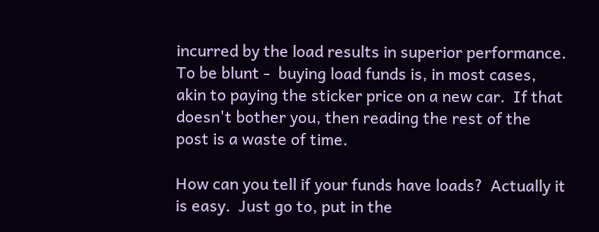incurred by the load results in superior performance.  To be blunt -  buying load funds is, in most cases, akin to paying the sticker price on a new car.  If that doesn't bother you, then reading the rest of the post is a waste of time.

How can you tell if your funds have loads?  Actually it is easy.  Just go to, put in the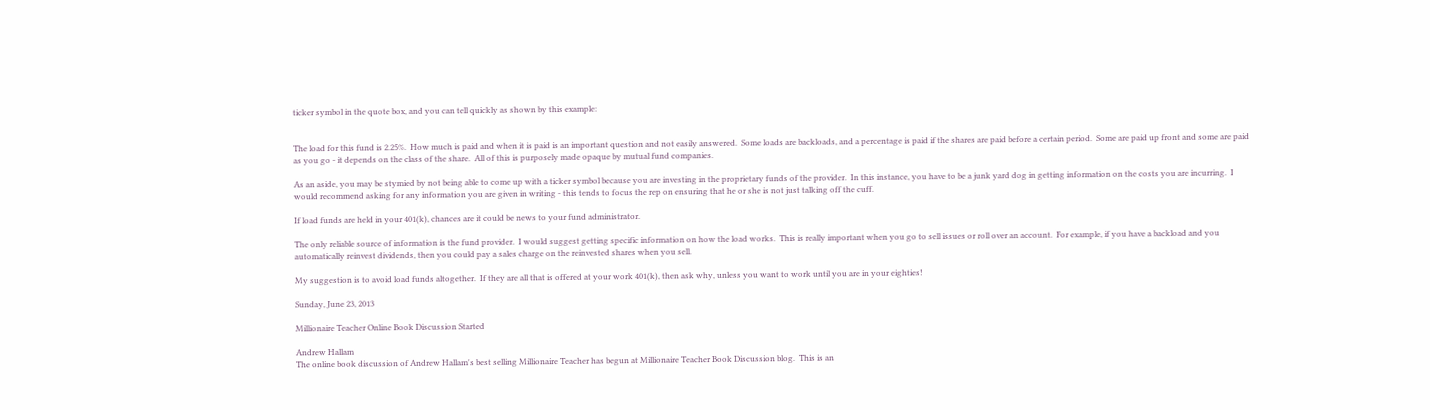ticker symbol in the quote box, and you can tell quickly as shown by this example:


The load for this fund is 2.25%.  How much is paid and when it is paid is an important question and not easily answered.  Some loads are backloads, and a percentage is paid if the shares are paid before a certain period.  Some are paid up front and some are paid as you go - it depends on the class of the share.  All of this is purposely made opaque by mutual fund companies.

As an aside, you may be stymied by not being able to come up with a ticker symbol because you are investing in the proprietary funds of the provider.  In this instance, you have to be a junk yard dog in getting information on the costs you are incurring.  I would recommend asking for any information you are given in writing - this tends to focus the rep on ensuring that he or she is not just talking off the cuff.

If load funds are held in your 401(k), chances are it could be news to your fund administrator.

The only reliable source of information is the fund provider.  I would suggest getting specific information on how the load works.  This is really important when you go to sell issues or roll over an account.  For example, if you have a backload and you automatically reinvest dividends, then you could pay a sales charge on the reinvested shares when you sell.

My suggestion is to avoid load funds altogether.  If they are all that is offered at your work 401(k), then ask why, unless you want to work until you are in your eighties!

Sunday, June 23, 2013

Millionaire Teacher Online Book Discussion Started

Andrew Hallam
The online book discussion of Andrew Hallam's best selling Millionaire Teacher has begun at Millionaire Teacher Book Discussion blog.  This is an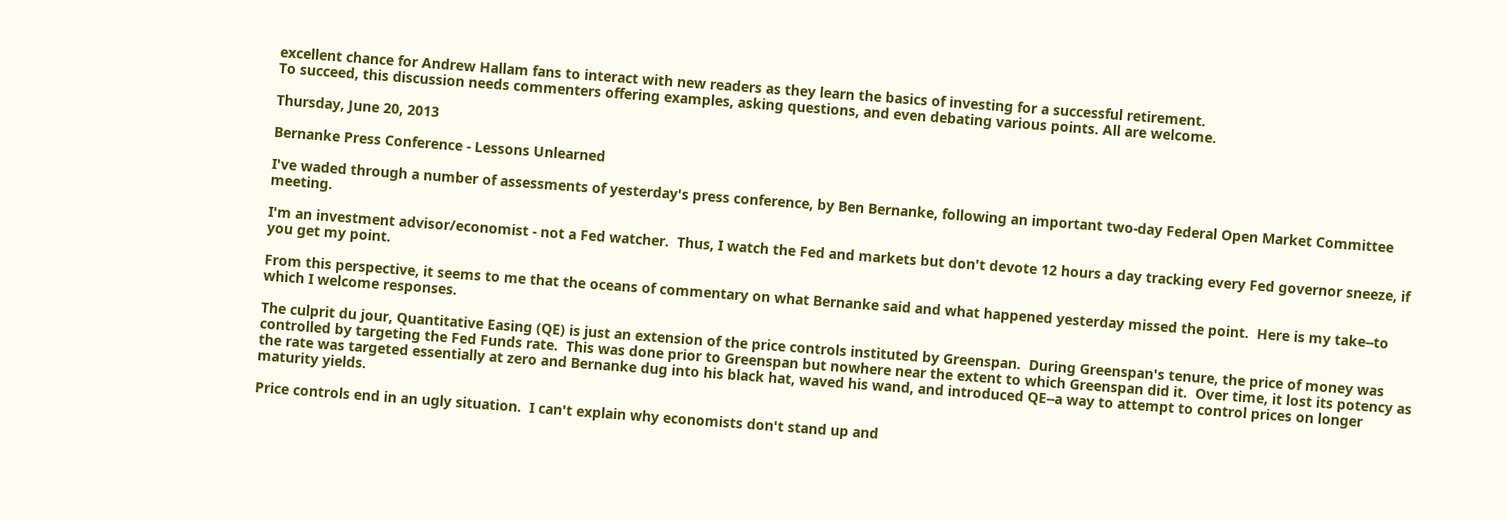excellent chance for Andrew Hallam fans to interact with new readers as they learn the basics of investing for a successful retirement.
To succeed, this discussion needs commenters offering examples, asking questions, and even debating various points. All are welcome.

Thursday, June 20, 2013

Bernanke Press Conference - Lessons Unlearned

I've waded through a number of assessments of yesterday's press conference, by Ben Bernanke, following an important two-day Federal Open Market Committee meeting.

I'm an investment advisor/economist - not a Fed watcher.  Thus, I watch the Fed and markets but don't devote 12 hours a day tracking every Fed governor sneeze, if you get my point.

From this perspective, it seems to me that the oceans of commentary on what Bernanke said and what happened yesterday missed the point.  Here is my take--to which I welcome responses.

The culprit du jour, Quantitative Easing (QE) is just an extension of the price controls instituted by Greenspan.  During Greenspan's tenure, the price of money was controlled by targeting the Fed Funds rate.  This was done prior to Greenspan but nowhere near the extent to which Greenspan did it.  Over time, it lost its potency as the rate was targeted essentially at zero and Bernanke dug into his black hat, waved his wand, and introduced QE--a way to attempt to control prices on longer maturity yields.

Price controls end in an ugly situation.  I can't explain why economists don't stand up and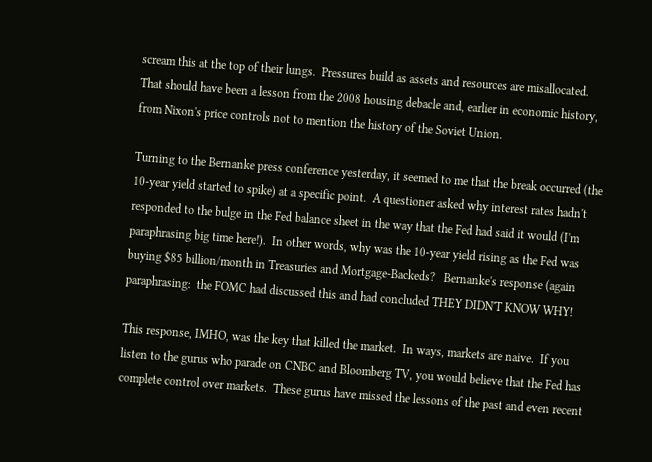scream this at the top of their lungs.  Pressures build as assets and resources are misallocated.  That should have been a lesson from the 2008 housing debacle and, earlier in economic history, from Nixon's price controls not to mention the history of the Soviet Union.

Turning to the Bernanke press conference yesterday, it seemed to me that the break occurred (the 10-year yield started to spike) at a specific point.  A questioner asked why interest rates hadn't responded to the bulge in the Fed balance sheet in the way that the Fed had said it would (I'm paraphrasing big time here!).  In other words, why was the 10-year yield rising as the Fed was buying $85 billion/month in Treasuries and Mortgage-Backeds?   Bernanke's response (again paraphrasing:  the FOMC had discussed this and had concluded THEY DIDN'T KNOW WHY!

This response, IMHO, was the key that killed the market.  In ways, markets are naive.  If you listen to the gurus who parade on CNBC and Bloomberg TV, you would believe that the Fed has complete control over markets.  These gurus have missed the lessons of the past and even recent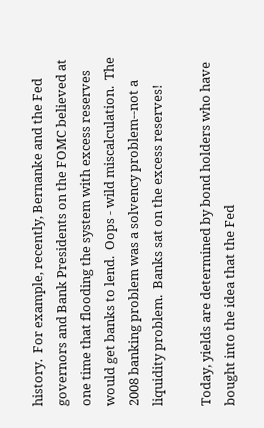history.  For example, recently, Bernanke and the Fed governors and Bank Presidents on the FOMC believed at one time that flooding the system with excess reserves would get banks to lend.  Oops - wild miscalculation.  The 2008 banking problem was a solvency problem--not a liquidity problem.  Banks sat on the excess reserves!

Today, yields are determined by bond holders who have bought into the idea that the Fed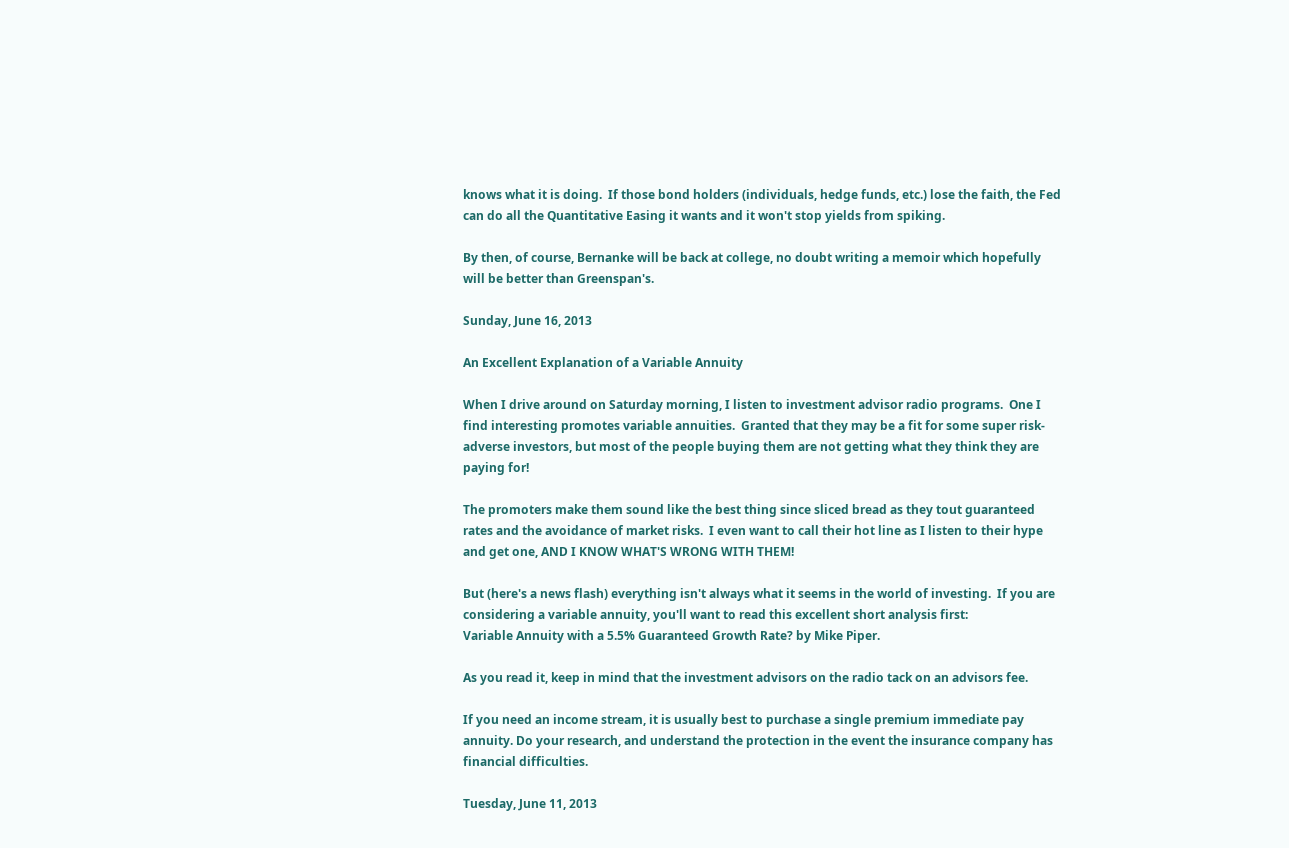knows what it is doing.  If those bond holders (individuals, hedge funds, etc.) lose the faith, the Fed can do all the Quantitative Easing it wants and it won't stop yields from spiking.

By then, of course, Bernanke will be back at college, no doubt writing a memoir which hopefully will be better than Greenspan's.

Sunday, June 16, 2013

An Excellent Explanation of a Variable Annuity

When I drive around on Saturday morning, I listen to investment advisor radio programs.  One I find interesting promotes variable annuities.  Granted that they may be a fit for some super risk-adverse investors, but most of the people buying them are not getting what they think they are paying for!

The promoters make them sound like the best thing since sliced bread as they tout guaranteed rates and the avoidance of market risks.  I even want to call their hot line as I listen to their hype and get one, AND I KNOW WHAT'S WRONG WITH THEM!

But (here's a news flash) everything isn't always what it seems in the world of investing.  If you are considering a variable annuity, you'll want to read this excellent short analysis first:
Variable Annuity with a 5.5% Guaranteed Growth Rate? by Mike Piper.

As you read it, keep in mind that the investment advisors on the radio tack on an advisors fee.

If you need an income stream, it is usually best to purchase a single premium immediate pay annuity. Do your research, and understand the protection in the event the insurance company has financial difficulties.

Tuesday, June 11, 2013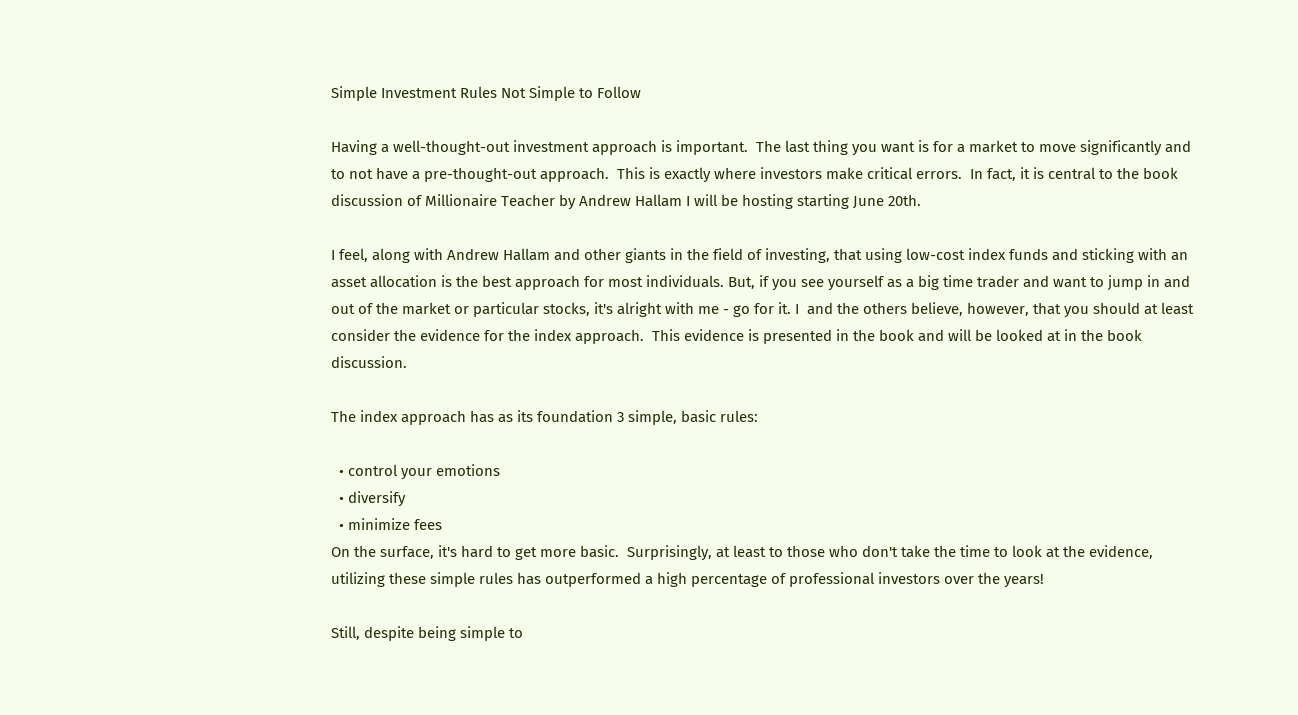Simple Investment Rules Not Simple to Follow

Having a well-thought-out investment approach is important.  The last thing you want is for a market to move significantly and to not have a pre-thought-out approach.  This is exactly where investors make critical errors.  In fact, it is central to the book discussion of Millionaire Teacher by Andrew Hallam I will be hosting starting June 20th.

I feel, along with Andrew Hallam and other giants in the field of investing, that using low-cost index funds and sticking with an asset allocation is the best approach for most individuals. But, if you see yourself as a big time trader and want to jump in and out of the market or particular stocks, it's alright with me - go for it. I  and the others believe, however, that you should at least consider the evidence for the index approach.  This evidence is presented in the book and will be looked at in the book discussion.

The index approach has as its foundation 3 simple, basic rules:

  • control your emotions
  • diversify
  • minimize fees
On the surface, it's hard to get more basic.  Surprisingly, at least to those who don't take the time to look at the evidence, utilizing these simple rules has outperformed a high percentage of professional investors over the years!

Still, despite being simple to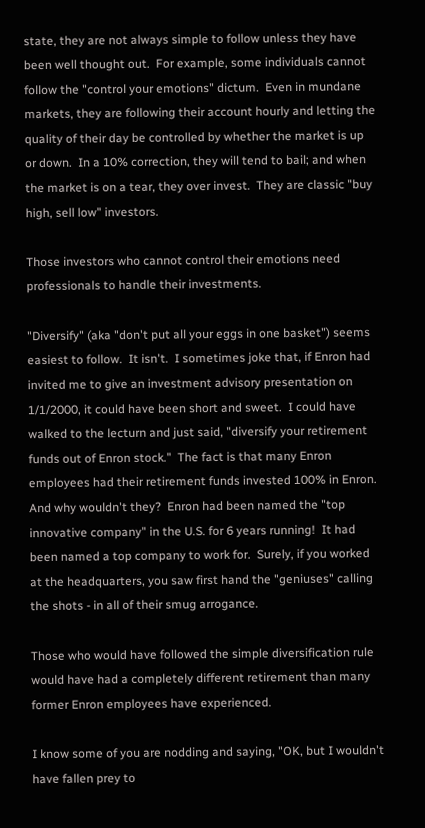state, they are not always simple to follow unless they have been well thought out.  For example, some individuals cannot follow the "control your emotions" dictum.  Even in mundane markets, they are following their account hourly and letting the quality of their day be controlled by whether the market is up or down.  In a 10% correction, they will tend to bail; and when the market is on a tear, they over invest.  They are classic "buy high, sell low" investors.

Those investors who cannot control their emotions need professionals to handle their investments.

"Diversify" (aka "don't put all your eggs in one basket") seems easiest to follow.  It isn't.  I sometimes joke that, if Enron had invited me to give an investment advisory presentation on 1/1/2000, it could have been short and sweet.  I could have walked to the lecturn and just said, "diversify your retirement funds out of Enron stock."  The fact is that many Enron employees had their retirement funds invested 100% in Enron.  And why wouldn't they?  Enron had been named the "top innovative company" in the U.S. for 6 years running!  It had been named a top company to work for.  Surely, if you worked at the headquarters, you saw first hand the "geniuses" calling the shots - in all of their smug arrogance.

Those who would have followed the simple diversification rule would have had a completely different retirement than many former Enron employees have experienced.

I know some of you are nodding and saying, "OK, but I wouldn't have fallen prey to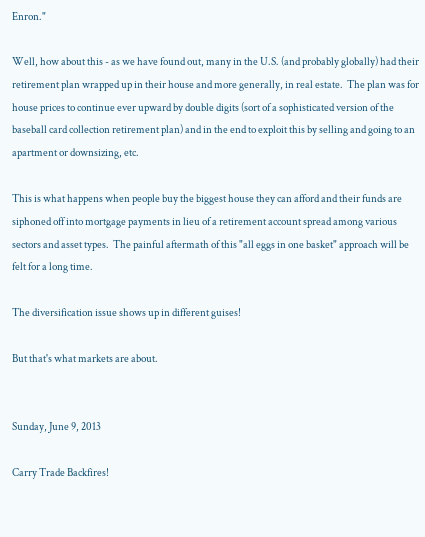Enron."

Well, how about this - as we have found out, many in the U.S. (and probably globally) had their retirement plan wrapped up in their house and more generally, in real estate.  The plan was for house prices to continue ever upward by double digits (sort of a sophisticated version of the baseball card collection retirement plan) and in the end to exploit this by selling and going to an apartment or downsizing, etc.

This is what happens when people buy the biggest house they can afford and their funds are siphoned off into mortgage payments in lieu of a retirement account spread among various sectors and asset types.  The painful aftermath of this "all eggs in one basket" approach will be felt for a long time.

The diversification issue shows up in different guises!

But that's what markets are about.


Sunday, June 9, 2013

Carry Trade Backfires!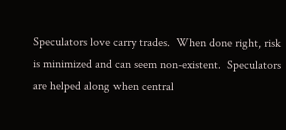Speculators love carry trades.  When done right, risk is minimized and can seem non-existent.  Speculators are helped along when central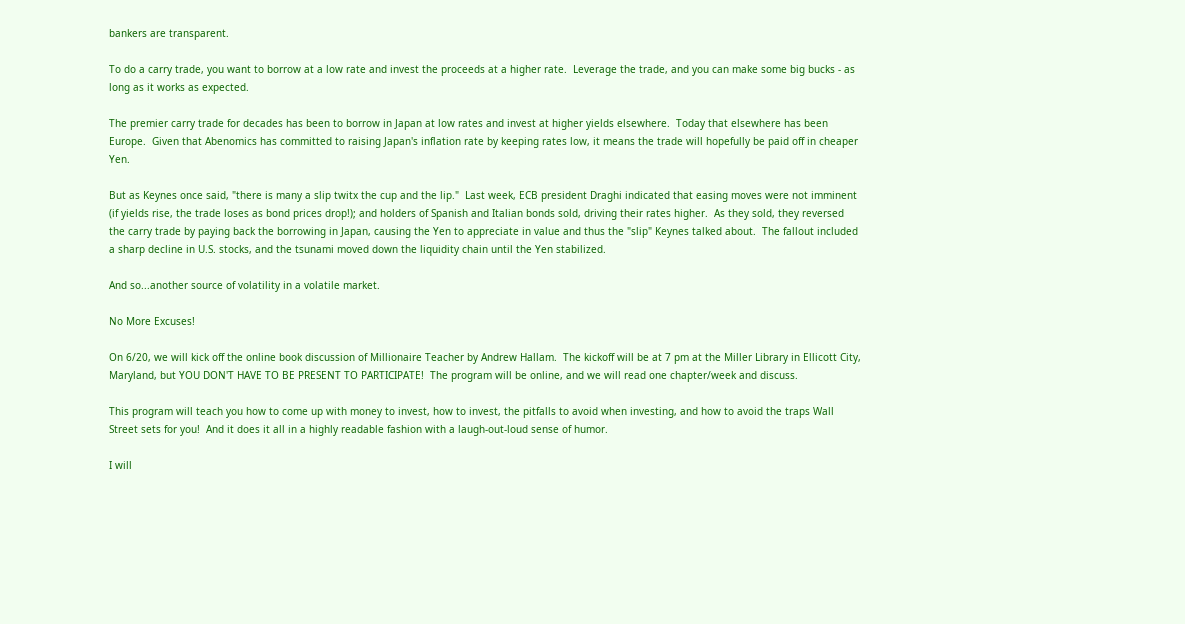bankers are transparent.

To do a carry trade, you want to borrow at a low rate and invest the proceeds at a higher rate.  Leverage the trade, and you can make some big bucks - as long as it works as expected.

The premier carry trade for decades has been to borrow in Japan at low rates and invest at higher yields elsewhere.  Today that elsewhere has been Europe.  Given that Abenomics has committed to raising Japan's inflation rate by keeping rates low, it means the trade will hopefully be paid off in cheaper Yen.

But as Keynes once said, "there is many a slip twitx the cup and the lip."  Last week, ECB president Draghi indicated that easing moves were not imminent (if yields rise, the trade loses as bond prices drop!); and holders of Spanish and Italian bonds sold, driving their rates higher.  As they sold, they reversed the carry trade by paying back the borrowing in Japan, causing the Yen to appreciate in value and thus the "slip" Keynes talked about.  The fallout included a sharp decline in U.S. stocks, and the tsunami moved down the liquidity chain until the Yen stabilized.

And so...another source of volatility in a volatile market.

No More Excuses!

On 6/20, we will kick off the online book discussion of Millionaire Teacher by Andrew Hallam.  The kickoff will be at 7 pm at the Miller Library in Ellicott City, Maryland, but YOU DON'T HAVE TO BE PRESENT TO PARTICIPATE!  The program will be online, and we will read one chapter/week and discuss.

This program will teach you how to come up with money to invest, how to invest, the pitfalls to avoid when investing, and how to avoid the traps Wall Street sets for you!  And it does it all in a highly readable fashion with a laugh-out-loud sense of humor.

I will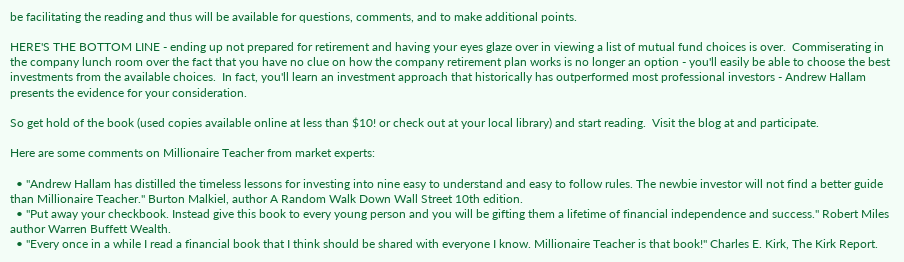be facilitating the reading and thus will be available for questions, comments, and to make additional points.

HERE'S THE BOTTOM LINE - ending up not prepared for retirement and having your eyes glaze over in viewing a list of mutual fund choices is over.  Commiserating in the company lunch room over the fact that you have no clue on how the company retirement plan works is no longer an option - you'll easily be able to choose the best investments from the available choices.  In fact, you'll learn an investment approach that historically has outperformed most professional investors - Andrew Hallam presents the evidence for your consideration.

So get hold of the book (used copies available online at less than $10! or check out at your local library) and start reading.  Visit the blog at and participate.

Here are some comments on Millionaire Teacher from market experts:

  • "Andrew Hallam has distilled the timeless lessons for investing into nine easy to understand and easy to follow rules. The newbie investor will not find a better guide than Millionaire Teacher." Burton Malkiel, author A Random Walk Down Wall Street 10th edition.
  • "Put away your checkbook. Instead give this book to every young person and you will be gifting them a lifetime of financial independence and success." Robert Miles author Warren Buffett Wealth.
  • "Every once in a while I read a financial book that I think should be shared with everyone I know. Millionaire Teacher is that book!" Charles E. Kirk, The Kirk Report.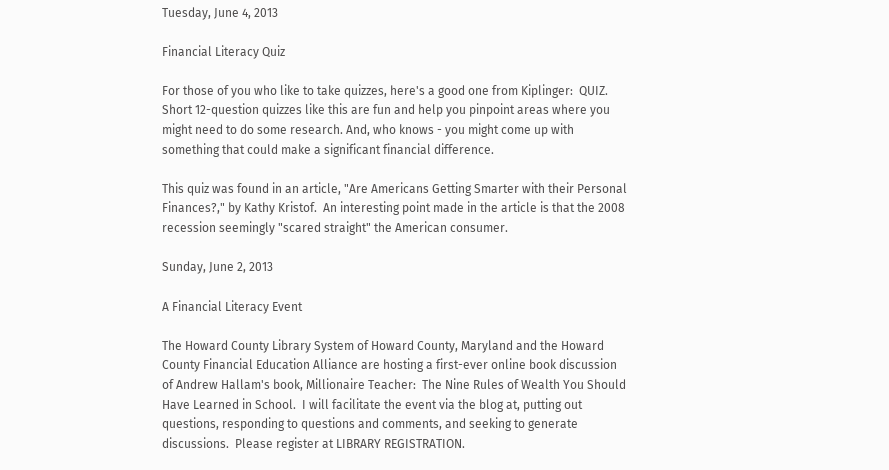Tuesday, June 4, 2013

Financial Literacy Quiz

For those of you who like to take quizzes, here's a good one from Kiplinger:  QUIZ.  Short 12-question quizzes like this are fun and help you pinpoint areas where you might need to do some research. And, who knows - you might come up with something that could make a significant financial difference.

This quiz was found in an article, "Are Americans Getting Smarter with their Personal Finances?," by Kathy Kristof.  An interesting point made in the article is that the 2008 recession seemingly "scared straight" the American consumer.

Sunday, June 2, 2013

A Financial Literacy Event

The Howard County Library System of Howard County, Maryland and the Howard County Financial Education Alliance are hosting a first-ever online book discussion of Andrew Hallam's book, Millionaire Teacher:  The Nine Rules of Wealth You Should Have Learned in School.  I will facilitate the event via the blog at, putting out questions, responding to questions and comments, and seeking to generate discussions.  Please register at LIBRARY REGISTRATION.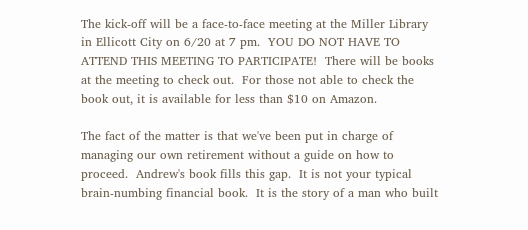The kick-off will be a face-to-face meeting at the Miller Library in Ellicott City on 6/20 at 7 pm.  YOU DO NOT HAVE TO ATTEND THIS MEETING TO PARTICIPATE!  There will be books at the meeting to check out.  For those not able to check the book out, it is available for less than $10 on Amazon.

The fact of the matter is that we've been put in charge of managing our own retirement without a guide on how to proceed.  Andrew's book fills this gap.  It is not your typical brain-numbing financial book.  It is the story of a man who built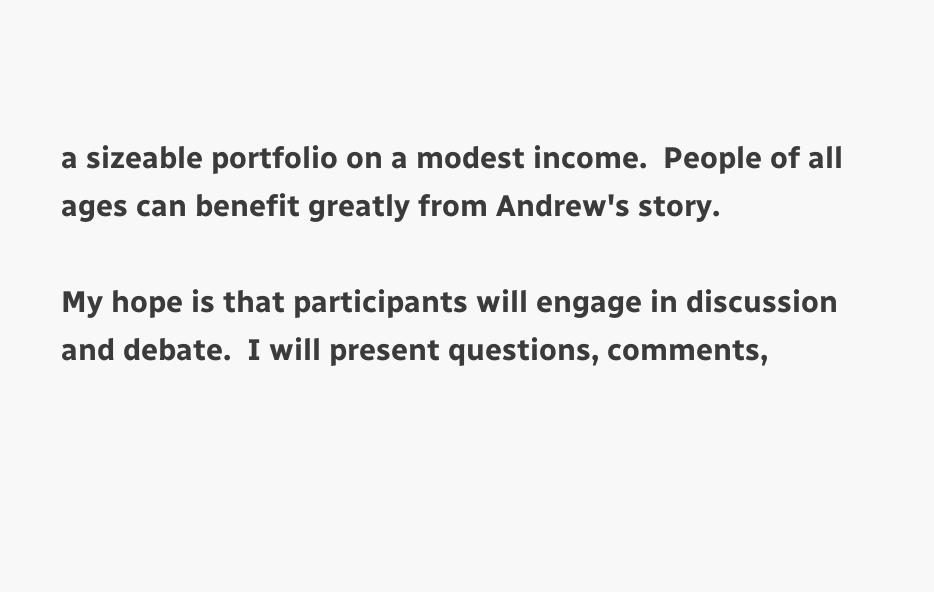a sizeable portfolio on a modest income.  People of all ages can benefit greatly from Andrew's story.

My hope is that participants will engage in discussion and debate.  I will present questions, comments,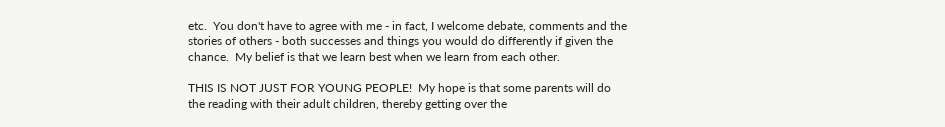etc.  You don't have to agree with me - in fact, I welcome debate, comments and the stories of others - both successes and things you would do differently if given the chance.  My belief is that we learn best when we learn from each other.

THIS IS NOT JUST FOR YOUNG PEOPLE!  My hope is that some parents will do the reading with their adult children, thereby getting over the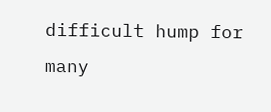difficult hump for many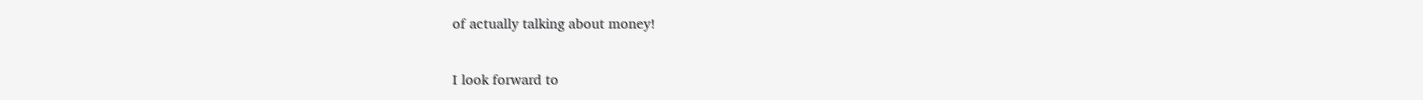of actually talking about money!

I look forward to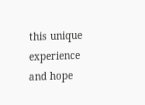this unique experience and hope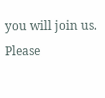you will join us.  Please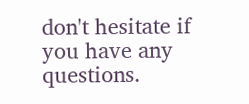don't hesitate if you have any questions.